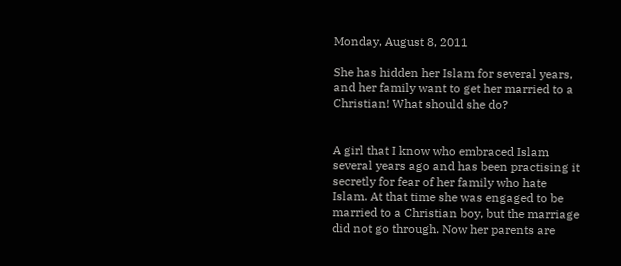Monday, August 8, 2011

She has hidden her Islam for several years, and her family want to get her married to a Christian! What should she do?


A girl that I know who embraced Islam several years ago and has been practising it secretly for fear of her family who hate Islam. At that time she was engaged to be married to a Christian boy, but the marriage did not go through. Now her parents are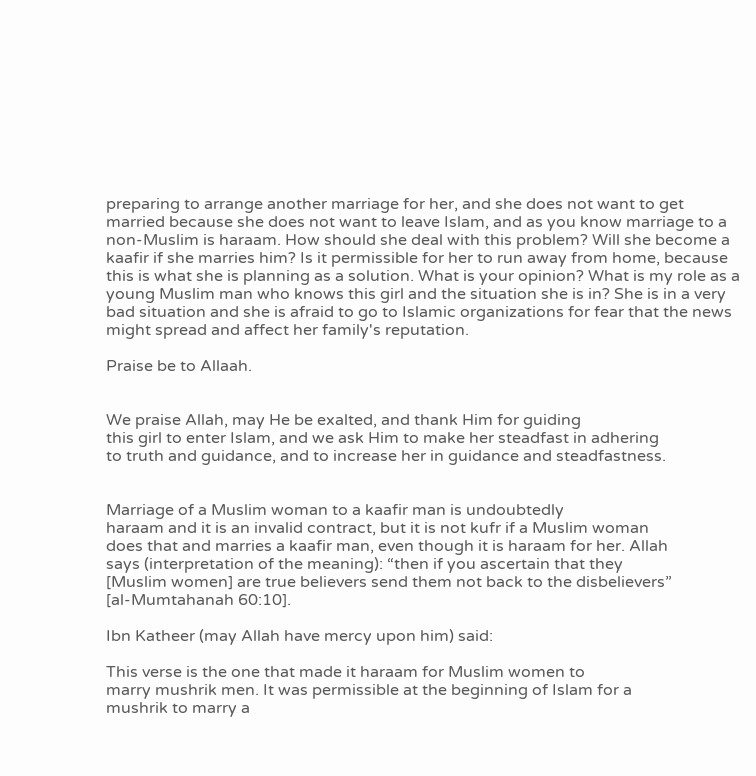preparing to arrange another marriage for her, and she does not want to get married because she does not want to leave Islam, and as you know marriage to a non-Muslim is haraam. How should she deal with this problem? Will she become a kaafir if she marries him? Is it permissible for her to run away from home, because this is what she is planning as a solution. What is your opinion? What is my role as a young Muslim man who knows this girl and the situation she is in? She is in a very bad situation and she is afraid to go to Islamic organizations for fear that the news might spread and affect her family's reputation.

Praise be to Allaah.


We praise Allah, may He be exalted, and thank Him for guiding
this girl to enter Islam, and we ask Him to make her steadfast in adhering
to truth and guidance, and to increase her in guidance and steadfastness.


Marriage of a Muslim woman to a kaafir man is undoubtedly
haraam and it is an invalid contract, but it is not kufr if a Muslim woman
does that and marries a kaafir man, even though it is haraam for her. Allah
says (interpretation of the meaning): “then if you ascertain that they
[Muslim women] are true believers send them not back to the disbelievers”
[al-Mumtahanah 60:10].

Ibn Katheer (may Allah have mercy upon him) said:

This verse is the one that made it haraam for Muslim women to
marry mushrik men. It was permissible at the beginning of Islam for a
mushrik to marry a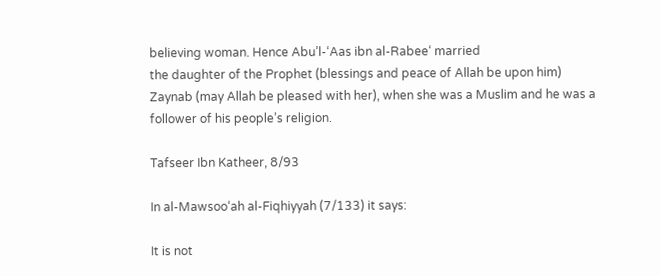believing woman. Hence Abu’l-‘Aas ibn al-Rabee‘ married
the daughter of the Prophet (blessings and peace of Allah be upon him)
Zaynab (may Allah be pleased with her), when she was a Muslim and he was a
follower of his people’s religion.

Tafseer Ibn Katheer, 8/93

In al-Mawsoo‘ah al-Fiqhiyyah (7/133) it says:

It is not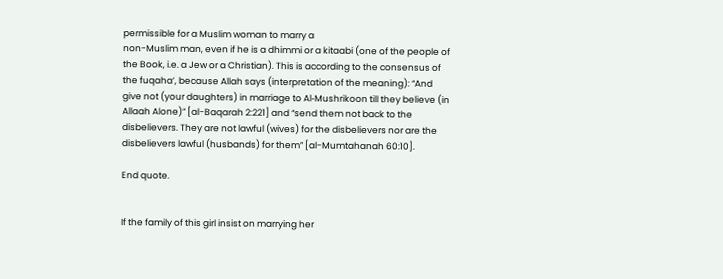permissible for a Muslim woman to marry a
non-Muslim man, even if he is a dhimmi or a kitaabi (one of the people of
the Book, i.e. a Jew or a Christian). This is according to the consensus of
the fuqaha’, because Allah says (interpretation of the meaning): “And
give not (your daughters) in marriage to Al‑Mushrikoon till they believe (in
Allaah Alone)” [al-Baqarah 2:221] and “send them not back to the
disbelievers. They are not lawful (wives) for the disbelievers nor are the
disbelievers lawful (husbands) for them” [al-Mumtahanah 60:10].

End quote.


If the family of this girl insist on marrying her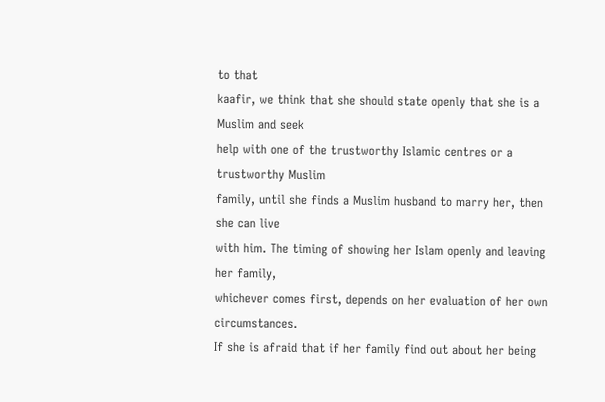to that
kaafir, we think that she should state openly that she is a Muslim and seek
help with one of the trustworthy Islamic centres or a trustworthy Muslim
family, until she finds a Muslim husband to marry her, then she can live
with him. The timing of showing her Islam openly and leaving her family,
whichever comes first, depends on her evaluation of her own circumstances.
If she is afraid that if her family find out about her being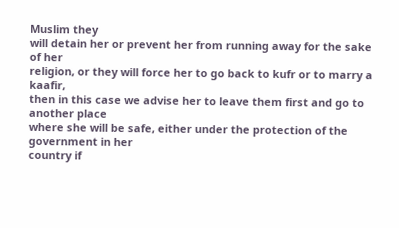Muslim they
will detain her or prevent her from running away for the sake of her
religion, or they will force her to go back to kufr or to marry a kaafir,
then in this case we advise her to leave them first and go to another place
where she will be safe, either under the protection of the government in her
country if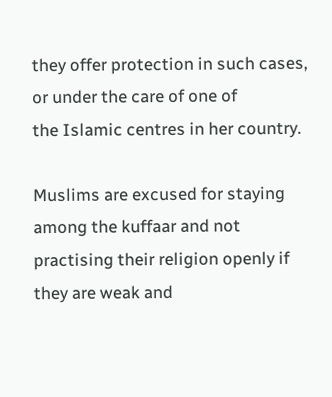they offer protection in such cases, or under the care of one of
the Islamic centres in her country.

Muslims are excused for staying among the kuffaar and not
practising their religion openly if they are weak and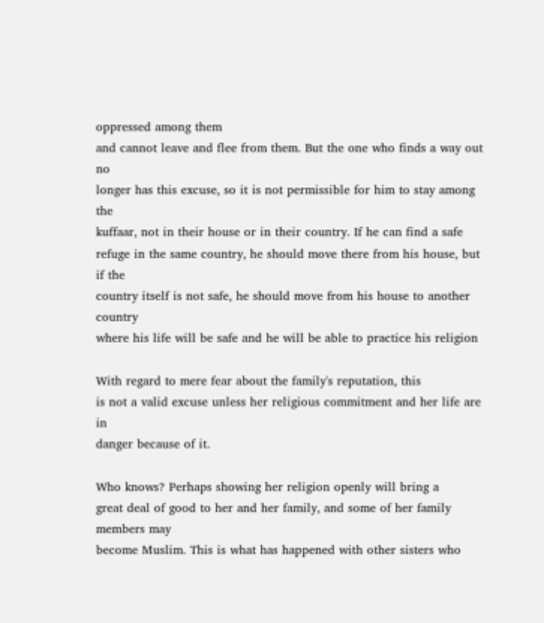oppressed among them
and cannot leave and flee from them. But the one who finds a way out no
longer has this excuse, so it is not permissible for him to stay among the
kuffaar, not in their house or in their country. If he can find a safe
refuge in the same country, he should move there from his house, but if the
country itself is not safe, he should move from his house to another country
where his life will be safe and he will be able to practice his religion

With regard to mere fear about the family's reputation, this
is not a valid excuse unless her religious commitment and her life are in
danger because of it.

Who knows? Perhaps showing her religion openly will bring a
great deal of good to her and her family, and some of her family members may
become Muslim. This is what has happened with other sisters who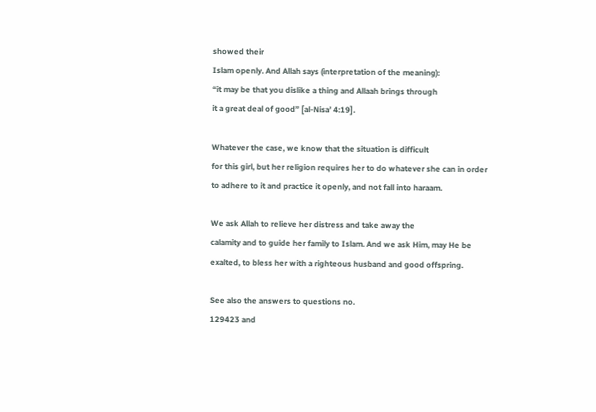showed their
Islam openly. And Allah says (interpretation of the meaning):
“it may be that you dislike a thing and Allaah brings through
it a great deal of good” [al-Nisa’ 4:19].

Whatever the case, we know that the situation is difficult
for this girl, but her religion requires her to do whatever she can in order
to adhere to it and practice it openly, and not fall into haraam.

We ask Allah to relieve her distress and take away the
calamity and to guide her family to Islam. And we ask Him, may He be
exalted, to bless her with a righteous husband and good offspring.

See also the answers to questions no.
129423 and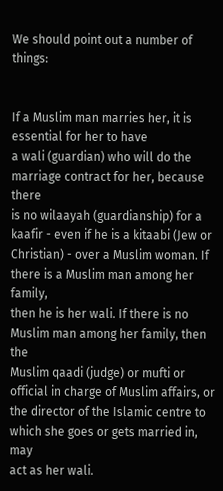We should point out a number of things:


If a Muslim man marries her, it is essential for her to have
a wali (guardian) who will do the marriage contract for her, because there
is no wilaayah (guardianship) for a kaafir - even if he is a kitaabi (Jew or
Christian) - over a Muslim woman. If there is a Muslim man among her family,
then he is her wali. If there is no Muslim man among her family, then the
Muslim qaadi (judge) or mufti or official in charge of Muslim affairs, or
the director of the Islamic centre to which she goes or gets married in, may
act as her wali.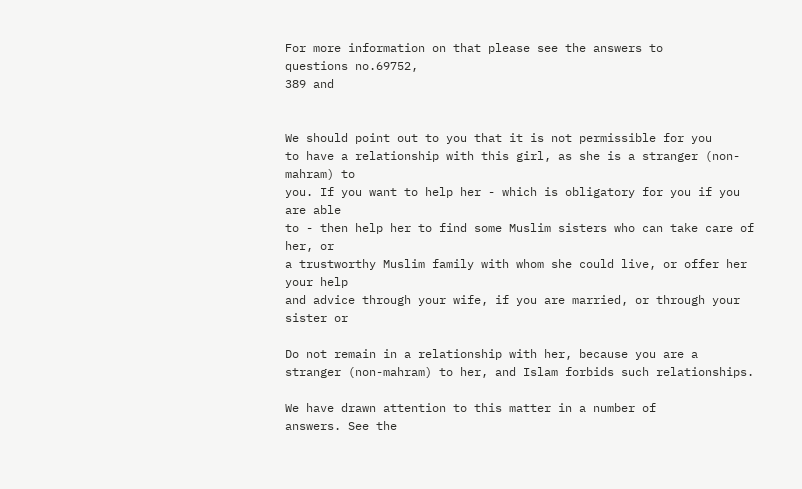For more information on that please see the answers to
questions no.69752,
389 and


We should point out to you that it is not permissible for you
to have a relationship with this girl, as she is a stranger (non-mahram) to
you. If you want to help her - which is obligatory for you if you are able
to - then help her to find some Muslim sisters who can take care of her, or
a trustworthy Muslim family with whom she could live, or offer her your help
and advice through your wife, if you are married, or through your sister or

Do not remain in a relationship with her, because you are a
stranger (non-mahram) to her, and Islam forbids such relationships.

We have drawn attention to this matter in a number of
answers. See the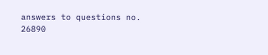answers to questions no.
26890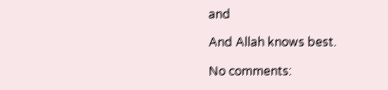and

And Allah knows best.

No comments: